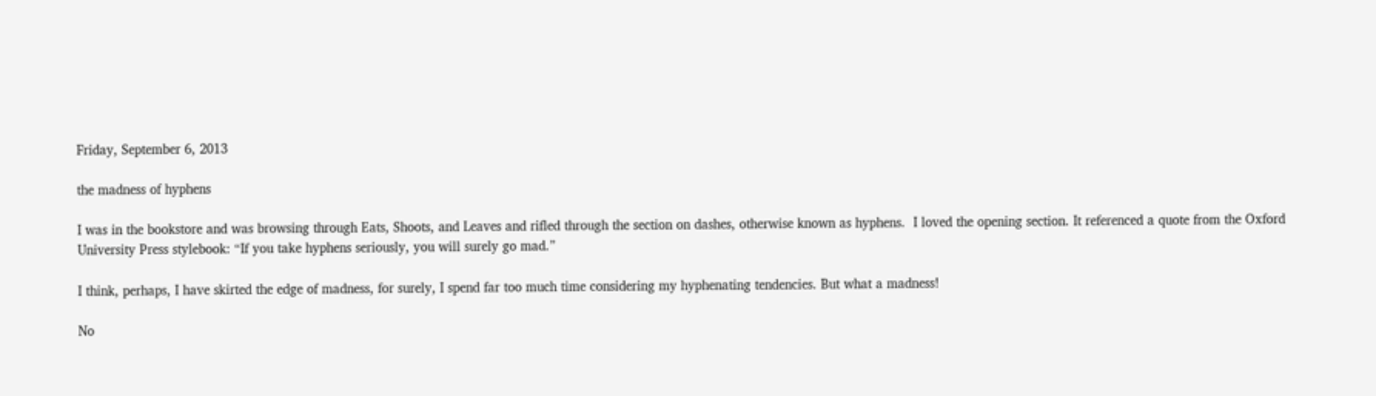Friday, September 6, 2013

the madness of hyphens

I was in the bookstore and was browsing through Eats, Shoots, and Leaves and rifled through the section on dashes, otherwise known as hyphens.  I loved the opening section. It referenced a quote from the Oxford University Press stylebook: “If you take hyphens seriously, you will surely go mad.”

I think, perhaps, I have skirted the edge of madness, for surely, I spend far too much time considering my hyphenating tendencies. But what a madness!

No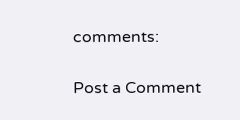comments:

Post a Comment